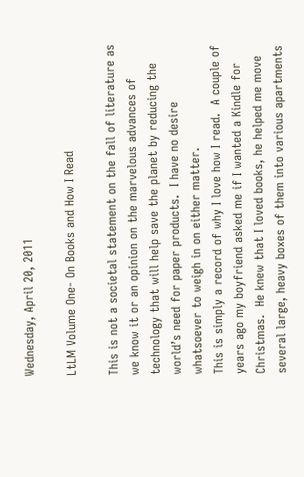Wednesday, April 20, 2011

LtLM Volume One- On Books and How I Read

This is not a societal statement on the fall of literature as we know it or an opinion on the marvelous advances of technology that will help save the planet by reducing the world’s need for paper products.  I have no desire whatsoever to weigh in on either matter.
This is simply a record of why I love how I read.  A couple of years ago my boyfriend asked me if I wanted a Kindle for Christmas.  He knew that I loved books, he helped me move several large, heavy boxes of them into various apartments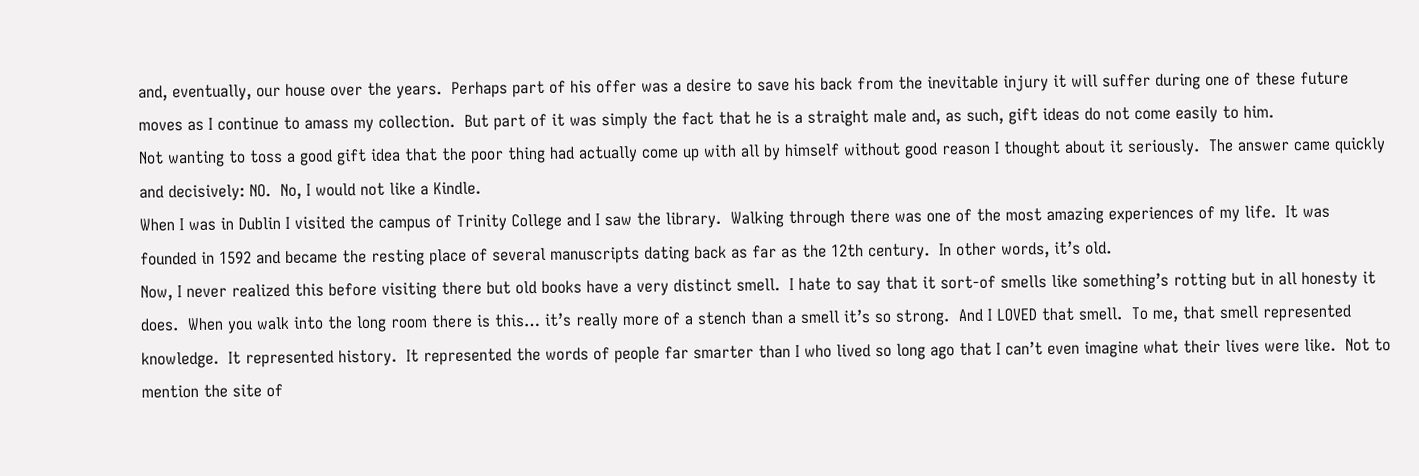and, eventually, our house over the years.  Perhaps part of his offer was a desire to save his back from the inevitable injury it will suffer during one of these future moves as I continue to amass my collection.  But part of it was simply the fact that he is a straight male and, as such, gift ideas do not come easily to him.
Not wanting to toss a good gift idea that the poor thing had actually come up with all by himself without good reason I thought about it seriously.  The answer came quickly and decisively: NO.  No, I would not like a Kindle.
When I was in Dublin I visited the campus of Trinity College and I saw the library.  Walking through there was one of the most amazing experiences of my life.  It was founded in 1592 and became the resting place of several manuscripts dating back as far as the 12th century.  In other words, it’s old.
Now, I never realized this before visiting there but old books have a very distinct smell.  I hate to say that it sort-of smells like something’s rotting but in all honesty it does.  When you walk into the long room there is this… it’s really more of a stench than a smell it’s so strong.  And I LOVED that smell.  To me, that smell represented knowledge.  It represented history.  It represented the words of people far smarter than I who lived so long ago that I can’t even imagine what their lives were like.  Not to mention the site of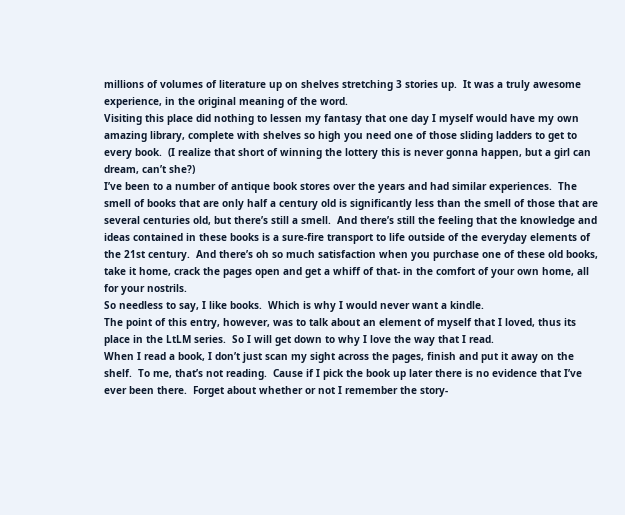millions of volumes of literature up on shelves stretching 3 stories up.  It was a truly awesome experience, in the original meaning of the word.
Visiting this place did nothing to lessen my fantasy that one day I myself would have my own amazing library, complete with shelves so high you need one of those sliding ladders to get to every book.  (I realize that short of winning the lottery this is never gonna happen, but a girl can dream, can’t she?)
I’ve been to a number of antique book stores over the years and had similar experiences.  The smell of books that are only half a century old is significantly less than the smell of those that are several centuries old, but there’s still a smell.  And there’s still the feeling that the knowledge and ideas contained in these books is a sure-fire transport to life outside of the everyday elements of the 21st century.  And there’s oh so much satisfaction when you purchase one of these old books, take it home, crack the pages open and get a whiff of that- in the comfort of your own home, all for your nostrils.
So needless to say, I like books.  Which is why I would never want a kindle.
The point of this entry, however, was to talk about an element of myself that I loved, thus its place in the LtLM series.  So I will get down to why I love the way that I read.
When I read a book, I don’t just scan my sight across the pages, finish and put it away on the shelf.  To me, that’s not reading.  Cause if I pick the book up later there is no evidence that I’ve ever been there.  Forget about whether or not I remember the story-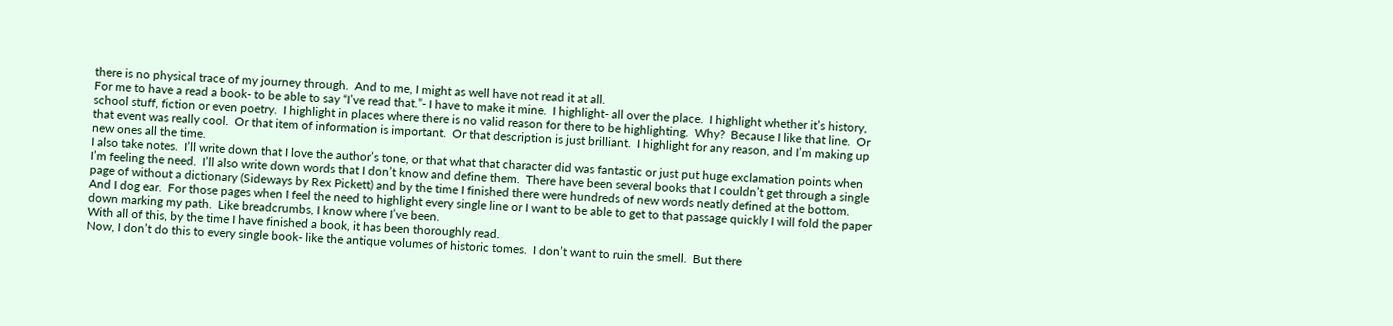there is no physical trace of my journey through.  And to me, I might as well have not read it at all.
For me to have a read a book- to be able to say “I’ve read that.”- I have to make it mine.  I highlight- all over the place.  I highlight whether it’s history, school stuff, fiction or even poetry.  I highlight in places where there is no valid reason for there to be highlighting.  Why?  Because I like that line.  Or that event was really cool.  Or that item of information is important.  Or that description is just brilliant.  I highlight for any reason, and I’m making up new ones all the time.
I also take notes.  I’ll write down that I love the author’s tone, or that what that character did was fantastic or just put huge exclamation points when I’m feeling the need.  I’ll also write down words that I don’t know and define them.  There have been several books that I couldn’t get through a single page of without a dictionary (Sideways by Rex Pickett) and by the time I finished there were hundreds of new words neatly defined at the bottom.
And I dog ear.  For those pages when I feel the need to highlight every single line or I want to be able to get to that passage quickly I will fold the paper down marking my path.  Like breadcrumbs, I know where I’ve been.
With all of this, by the time I have finished a book, it has been thoroughly read.
Now, I don’t do this to every single book- like the antique volumes of historic tomes.  I don’t want to ruin the smell.  But there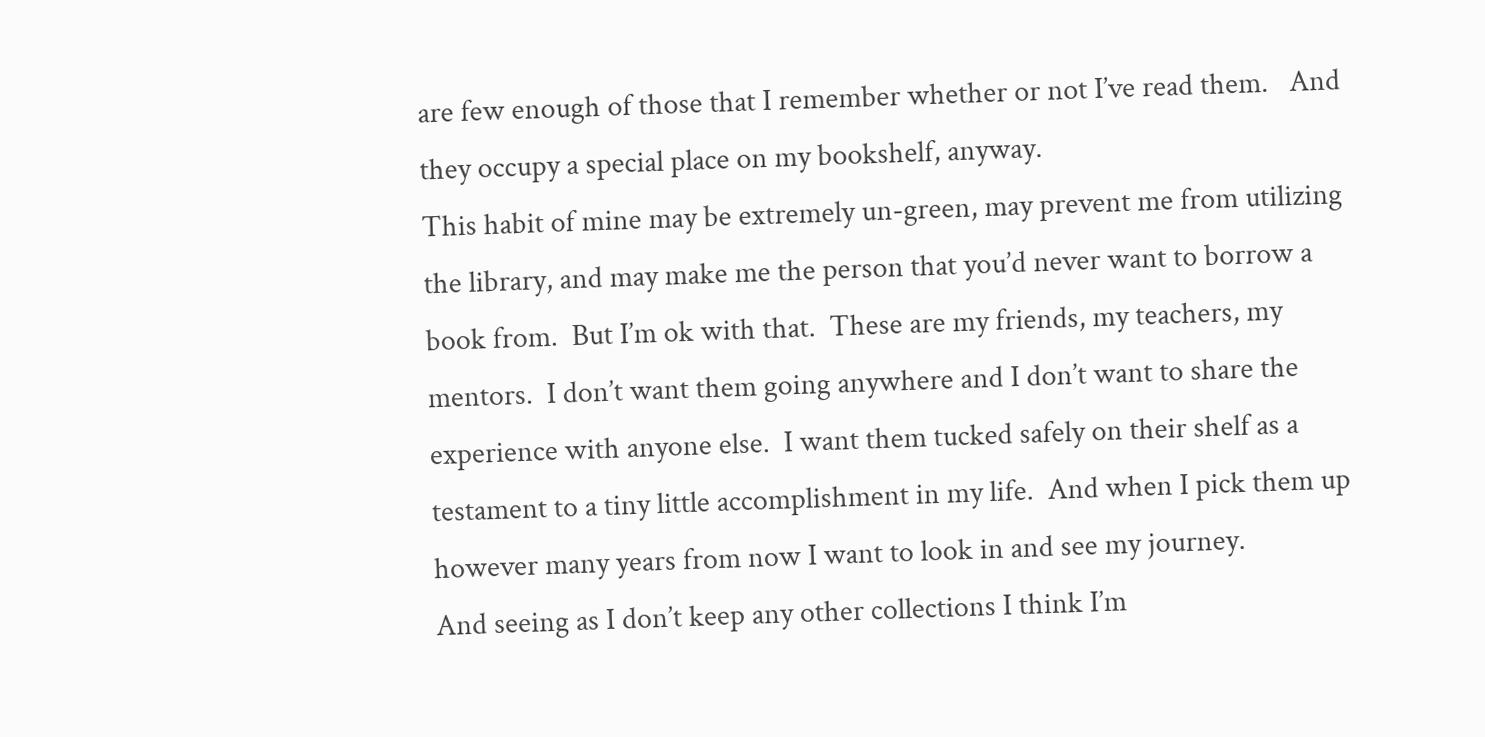are few enough of those that I remember whether or not I’ve read them.   And they occupy a special place on my bookshelf, anyway.
This habit of mine may be extremely un-green, may prevent me from utilizing the library, and may make me the person that you’d never want to borrow a book from.  But I’m ok with that.  These are my friends, my teachers, my mentors.  I don’t want them going anywhere and I don’t want to share the experience with anyone else.  I want them tucked safely on their shelf as a testament to a tiny little accomplishment in my life.  And when I pick them up however many years from now I want to look in and see my journey.
And seeing as I don’t keep any other collections I think I’m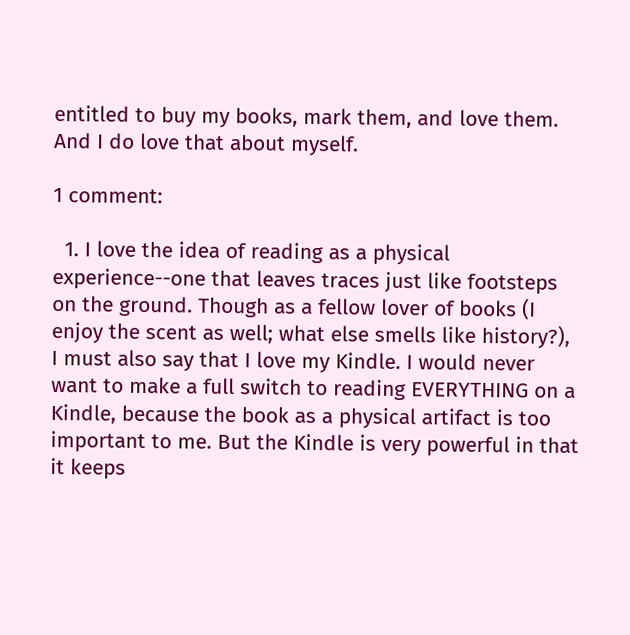entitled to buy my books, mark them, and love them.  And I do love that about myself.

1 comment:

  1. I love the idea of reading as a physical experience--one that leaves traces just like footsteps on the ground. Though as a fellow lover of books (I enjoy the scent as well; what else smells like history?), I must also say that I love my Kindle. I would never want to make a full switch to reading EVERYTHING on a Kindle, because the book as a physical artifact is too important to me. But the Kindle is very powerful in that it keeps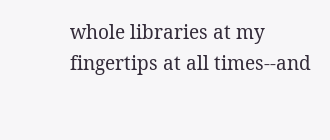whole libraries at my fingertips at all times--and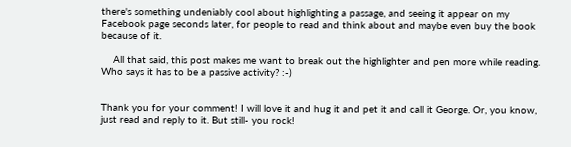there's something undeniably cool about highlighting a passage, and seeing it appear on my Facebook page seconds later, for people to read and think about and maybe even buy the book because of it.

    All that said, this post makes me want to break out the highlighter and pen more while reading. Who says it has to be a passive activity? :-)


Thank you for your comment! I will love it and hug it and pet it and call it George. Or, you know, just read and reply to it. But still- you rock!